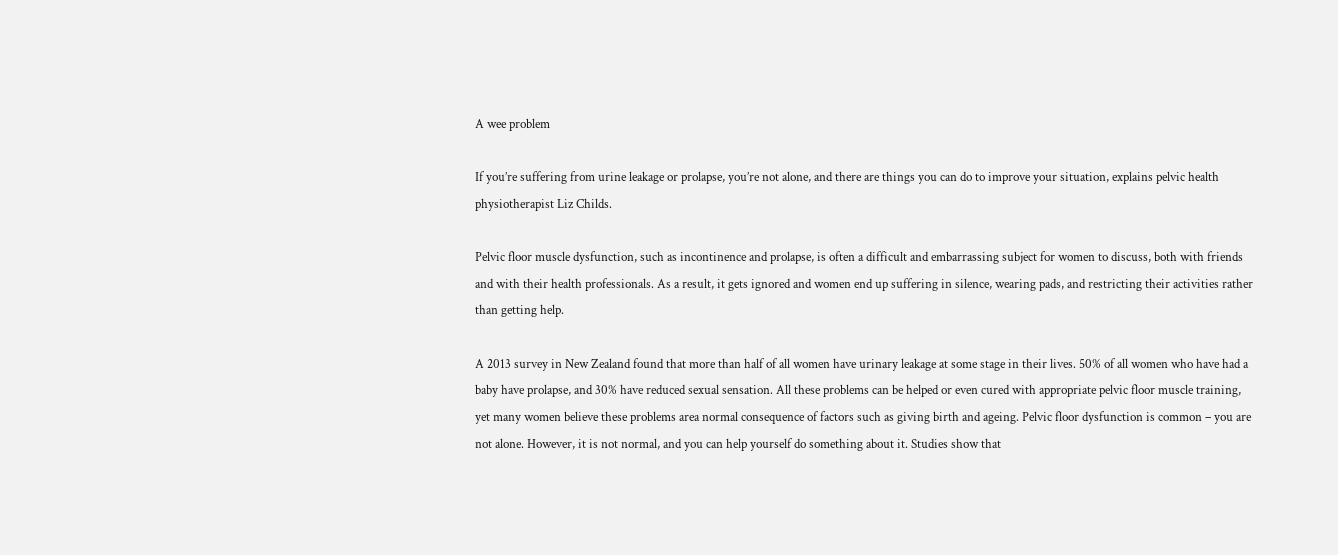A wee problem

If you’re suffering from urine leakage or prolapse, you’re not alone, and there are things you can do to improve your situation, explains pelvic health physiotherapist Liz Childs.

Pelvic floor muscle dysfunction, such as incontinence and prolapse, is often a difficult and embarrassing subject for women to discuss, both with friends and with their health professionals. As a result, it gets ignored and women end up suffering in silence, wearing pads, and restricting their activities rather than getting help.

A 2013 survey in New Zealand found that more than half of all women have urinary leakage at some stage in their lives. 50% of all women who have had a baby have prolapse, and 30% have reduced sexual sensation. All these problems can be helped or even cured with appropriate pelvic floor muscle training, yet many women believe these problems area normal consequence of factors such as giving birth and ageing. Pelvic floor dysfunction is common – you are not alone. However, it is not normal, and you can help yourself do something about it. Studies show that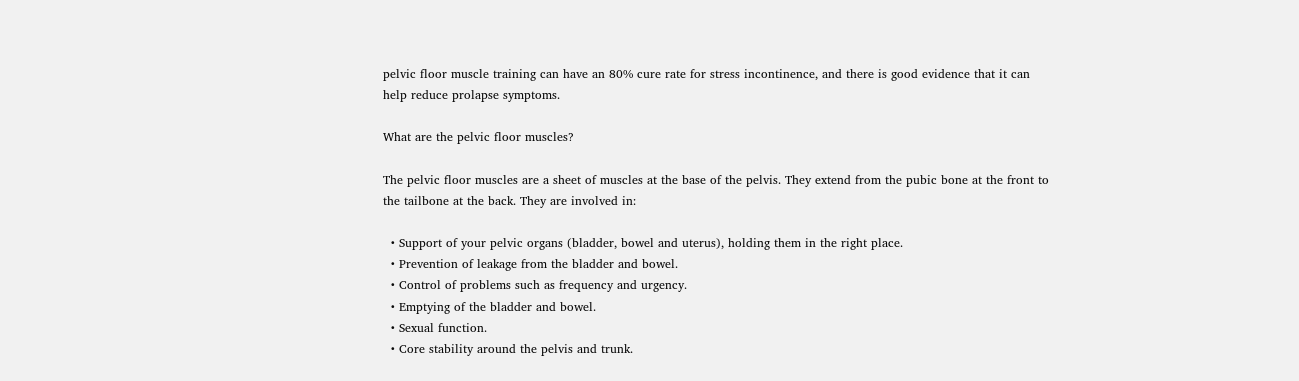pelvic floor muscle training can have an 80% cure rate for stress incontinence, and there is good evidence that it can help reduce prolapse symptoms.

What are the pelvic floor muscles?

The pelvic floor muscles are a sheet of muscles at the base of the pelvis. They extend from the pubic bone at the front to the tailbone at the back. They are involved in:

  • Support of your pelvic organs (bladder, bowel and uterus), holding them in the right place.
  • Prevention of leakage from the bladder and bowel.
  • Control of problems such as frequency and urgency.
  • Emptying of the bladder and bowel.
  • Sexual function.
  • Core stability around the pelvis and trunk.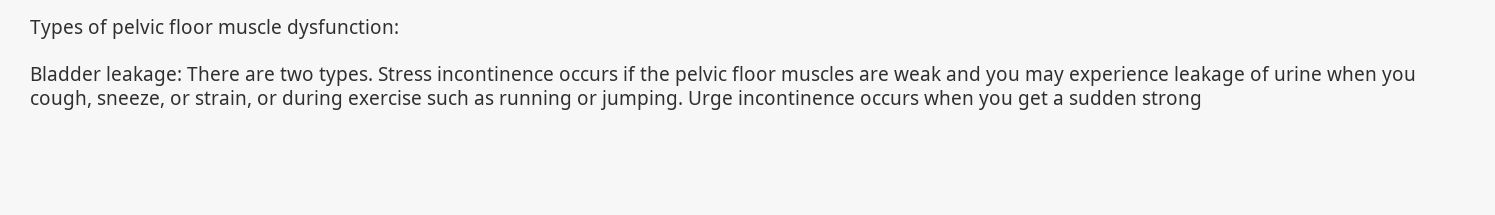Types of pelvic floor muscle dysfunction:

Bladder leakage: There are two types. Stress incontinence occurs if the pelvic floor muscles are weak and you may experience leakage of urine when you cough, sneeze, or strain, or during exercise such as running or jumping. Urge incontinence occurs when you get a sudden strong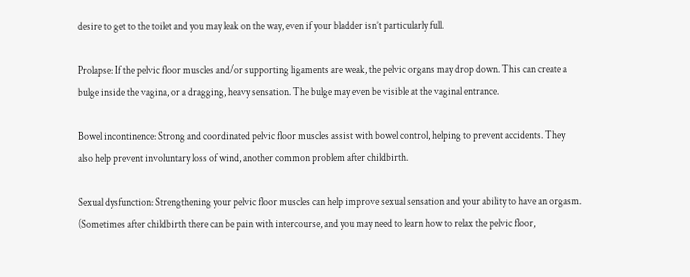desire to get to the toilet and you may leak on the way, even if your bladder isn’t particularly full.

Prolapse: If the pelvic floor muscles and/or supporting ligaments are weak, the pelvic organs may drop down. This can create a bulge inside the vagina, or a dragging, heavy sensation. The bulge may even be visible at the vaginal entrance.

Bowel incontinence: Strong and coordinated pelvic floor muscles assist with bowel control, helping to prevent accidents. They also help prevent involuntary loss of wind, another common problem after childbirth.

Sexual dysfunction: Strengthening your pelvic floor muscles can help improve sexual sensation and your ability to have an orgasm. (Sometimes after childbirth there can be pain with intercourse, and you may need to learn how to relax the pelvic floor,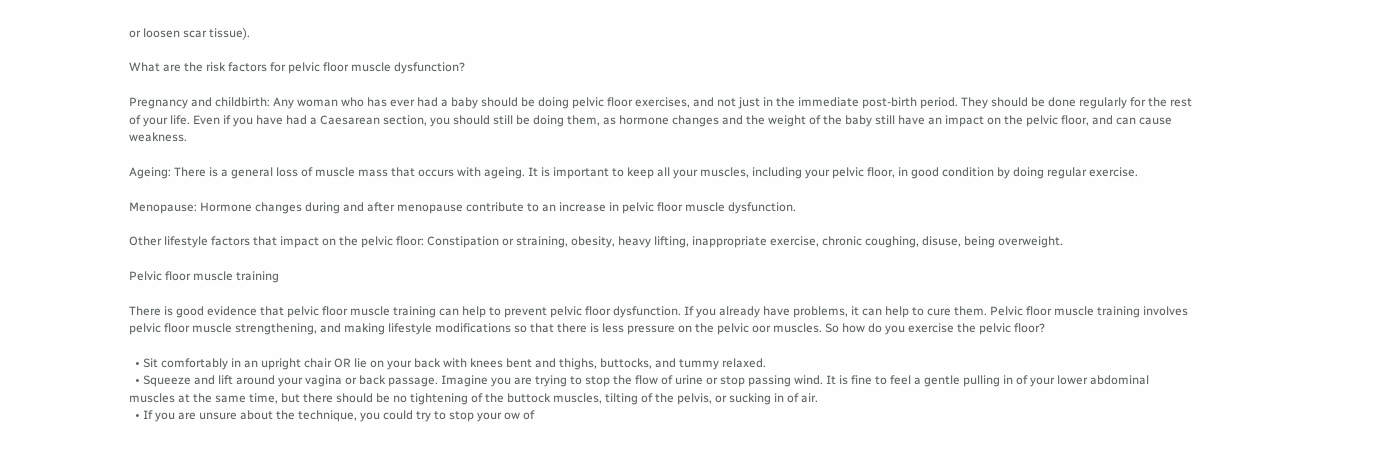or loosen scar tissue).

What are the risk factors for pelvic floor muscle dysfunction?

Pregnancy and childbirth: Any woman who has ever had a baby should be doing pelvic floor exercises, and not just in the immediate post-birth period. They should be done regularly for the rest of your life. Even if you have had a Caesarean section, you should still be doing them, as hormone changes and the weight of the baby still have an impact on the pelvic floor, and can cause weakness.

Ageing: There is a general loss of muscle mass that occurs with ageing. It is important to keep all your muscles, including your pelvic floor, in good condition by doing regular exercise.

Menopause: Hormone changes during and after menopause contribute to an increase in pelvic floor muscle dysfunction.

Other lifestyle factors that impact on the pelvic floor: Constipation or straining, obesity, heavy lifting, inappropriate exercise, chronic coughing, disuse, being overweight.

Pelvic floor muscle training

There is good evidence that pelvic floor muscle training can help to prevent pelvic floor dysfunction. If you already have problems, it can help to cure them. Pelvic floor muscle training involves pelvic floor muscle strengthening, and making lifestyle modifications so that there is less pressure on the pelvic oor muscles. So how do you exercise the pelvic floor?

  • Sit comfortably in an upright chair OR lie on your back with knees bent and thighs, buttocks, and tummy relaxed.
  • Squeeze and lift around your vagina or back passage. Imagine you are trying to stop the flow of urine or stop passing wind. It is fine to feel a gentle pulling in of your lower abdominal muscles at the same time, but there should be no tightening of the buttock muscles, tilting of the pelvis, or sucking in of air.
  • If you are unsure about the technique, you could try to stop your ow of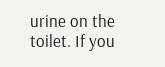urine on the toilet. If you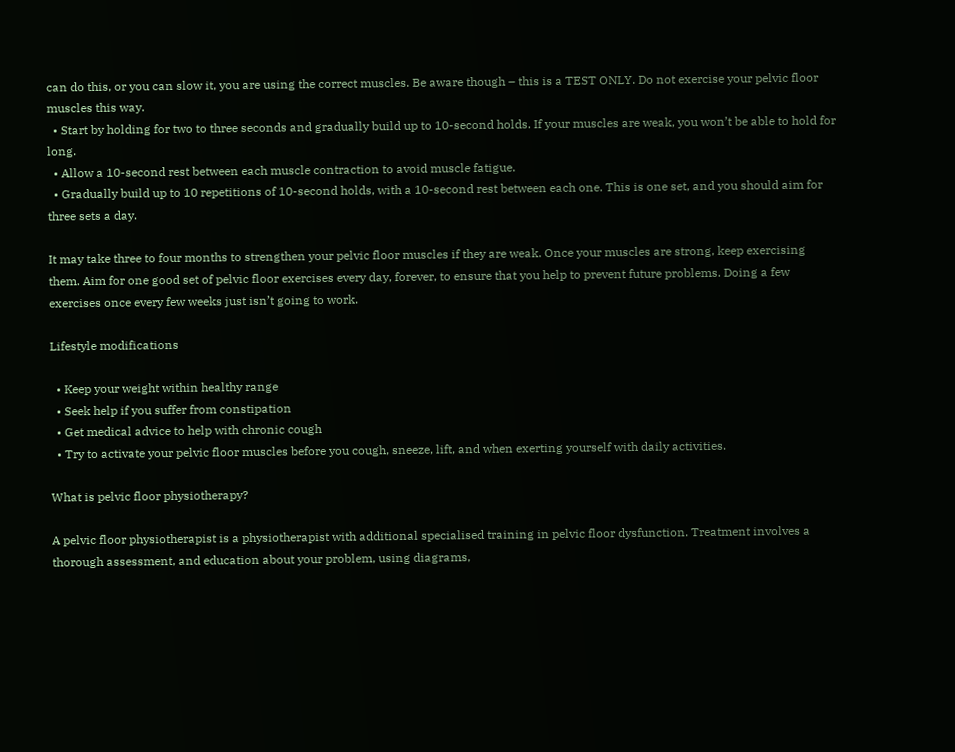can do this, or you can slow it, you are using the correct muscles. Be aware though – this is a TEST ONLY. Do not exercise your pelvic floor muscles this way.
  • Start by holding for two to three seconds and gradually build up to 10-second holds. If your muscles are weak, you won’t be able to hold for long.
  • Allow a 10-second rest between each muscle contraction to avoid muscle fatigue.
  • Gradually build up to 10 repetitions of 10-second holds, with a 10-second rest between each one. This is one set, and you should aim for three sets a day.

It may take three to four months to strengthen your pelvic floor muscles if they are weak. Once your muscles are strong, keep exercising them. Aim for one good set of pelvic floor exercises every day, forever, to ensure that you help to prevent future problems. Doing a few exercises once every few weeks just isn’t going to work.

Lifestyle modifications

  • Keep your weight within healthy range
  • Seek help if you suffer from constipation
  • Get medical advice to help with chronic cough
  • Try to activate your pelvic floor muscles before you cough, sneeze, lift, and when exerting yourself with daily activities.

What is pelvic floor physiotherapy?

A pelvic floor physiotherapist is a physiotherapist with additional specialised training in pelvic floor dysfunction. Treatment involves a thorough assessment, and education about your problem, using diagrams,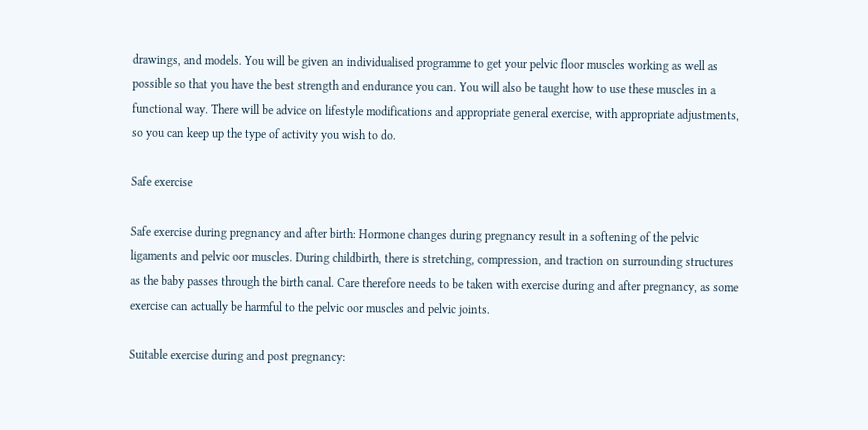drawings, and models. You will be given an individualised programme to get your pelvic floor muscles working as well as possible so that you have the best strength and endurance you can. You will also be taught how to use these muscles in a functional way. There will be advice on lifestyle modifications and appropriate general exercise, with appropriate adjustments, so you can keep up the type of activity you wish to do.

Safe exercise

Safe exercise during pregnancy and after birth: Hormone changes during pregnancy result in a softening of the pelvic ligaments and pelvic oor muscles. During childbirth, there is stretching, compression, and traction on surrounding structures as the baby passes through the birth canal. Care therefore needs to be taken with exercise during and after pregnancy, as some exercise can actually be harmful to the pelvic oor muscles and pelvic joints.

Suitable exercise during and post pregnancy: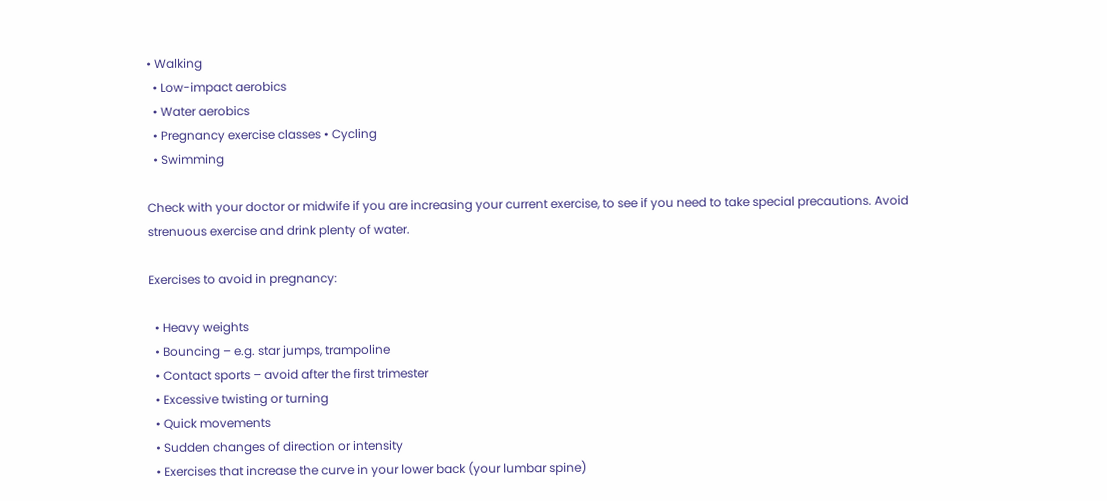• Walking
  • Low-impact aerobics
  • Water aerobics
  • Pregnancy exercise classes • Cycling
  • Swimming

Check with your doctor or midwife if you are increasing your current exercise, to see if you need to take special precautions. Avoid strenuous exercise and drink plenty of water.

Exercises to avoid in pregnancy:

  • Heavy weights
  • Bouncing – e.g. star jumps, trampoline
  • Contact sports – avoid after the first trimester
  • Excessive twisting or turning
  • Quick movements
  • Sudden changes of direction or intensity
  • Exercises that increase the curve in your lower back (your lumbar spine)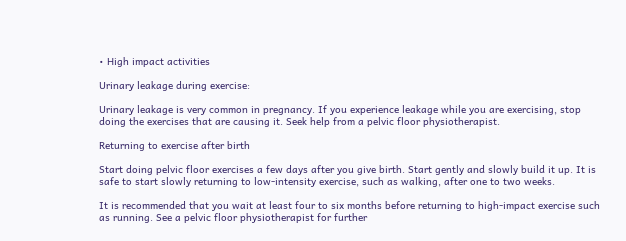• High impact activities

Urinary leakage during exercise:

Urinary leakage is very common in pregnancy. If you experience leakage while you are exercising, stop doing the exercises that are causing it. Seek help from a pelvic floor physiotherapist.

Returning to exercise after birth

Start doing pelvic floor exercises a few days after you give birth. Start gently and slowly build it up. It is safe to start slowly returning to low-intensity exercise, such as walking, after one to two weeks.

It is recommended that you wait at least four to six months before returning to high-impact exercise such as running. See a pelvic floor physiotherapist for further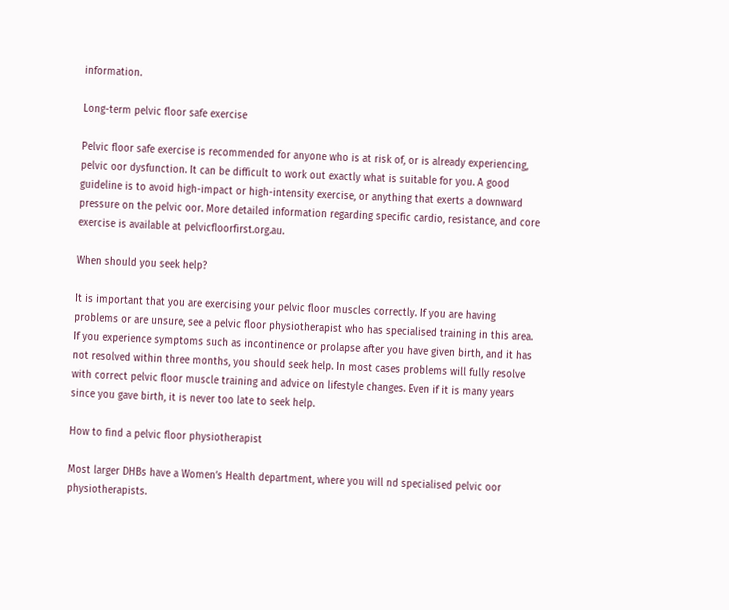information.

Long-term pelvic floor safe exercise

Pelvic floor safe exercise is recommended for anyone who is at risk of, or is already experiencing, pelvic oor dysfunction. It can be difficult to work out exactly what is suitable for you. A good guideline is to avoid high-impact or high-intensity exercise, or anything that exerts a downward pressure on the pelvic oor. More detailed information regarding specific cardio, resistance, and core exercise is available at pelvicfloorfirst.org.au.

When should you seek help?

It is important that you are exercising your pelvic floor muscles correctly. If you are having problems or are unsure, see a pelvic floor physiotherapist who has specialised training in this area. If you experience symptoms such as incontinence or prolapse after you have given birth, and it has not resolved within three months, you should seek help. In most cases problems will fully resolve with correct pelvic floor muscle training and advice on lifestyle changes. Even if it is many years since you gave birth, it is never too late to seek help.

How to find a pelvic floor physiotherapist

Most larger DHBs have a Women’s Health department, where you will nd specialised pelvic oor physiotherapists.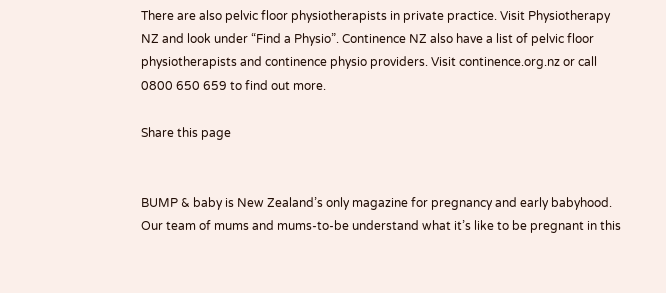There are also pelvic floor physiotherapists in private practice. Visit Physiotherapy NZ and look under “Find a Physio”. Continence NZ also have a list of pelvic floor physiotherapists and continence physio providers. Visit continence.org.nz or call 0800 650 659 to find out more.

Share this page


BUMP & baby is New Zealand’s only magazine for pregnancy and early babyhood. Our team of mums and mums-to-be understand what it’s like to be pregnant in this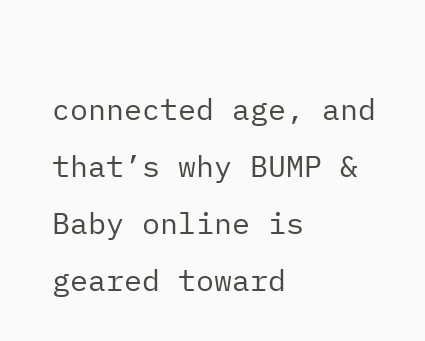connected age, and that’s why BUMP & Baby online is geared toward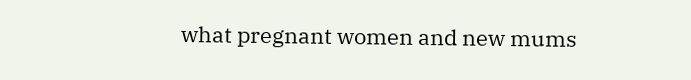what pregnant women and new mums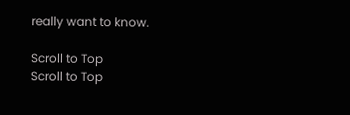really want to know.

Scroll to Top
Scroll to Top